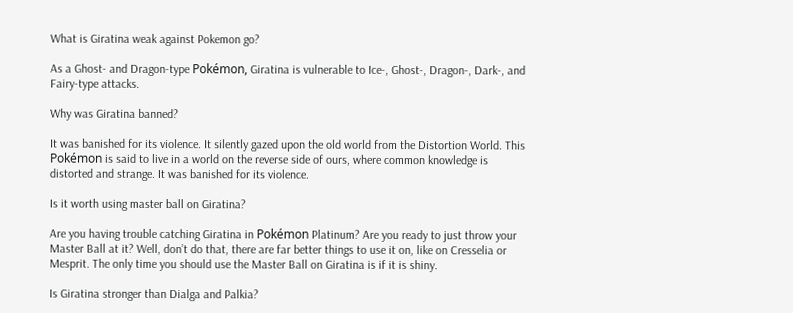What is Giratina weak against Pokemon go?

As a Ghost- and Dragon-type Pokémon, Giratina is vulnerable to Ice-, Ghost-, Dragon-, Dark-, and Fairy-type attacks.

Why was Giratina banned?

It was banished for its violence. It silently gazed upon the old world from the Distortion World. This Pokémon is said to live in a world on the reverse side of ours, where common knowledge is distorted and strange. It was banished for its violence.

Is it worth using master ball on Giratina?

Are you having trouble catching Giratina in Pokémon Platinum? Are you ready to just throw your Master Ball at it? Well, don’t do that, there are far better things to use it on, like on Cresselia or Mesprit. The only time you should use the Master Ball on Giratina is if it is shiny.

Is Giratina stronger than Dialga and Palkia?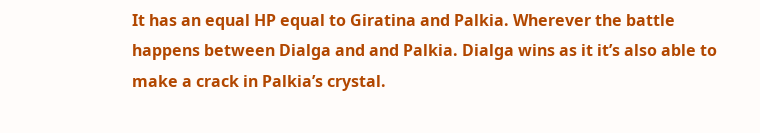It has an equal HP equal to Giratina and Palkia. Wherever the battle happens between Dialga and and Palkia. Dialga wins as it it’s also able to make a crack in Palkia’s crystal.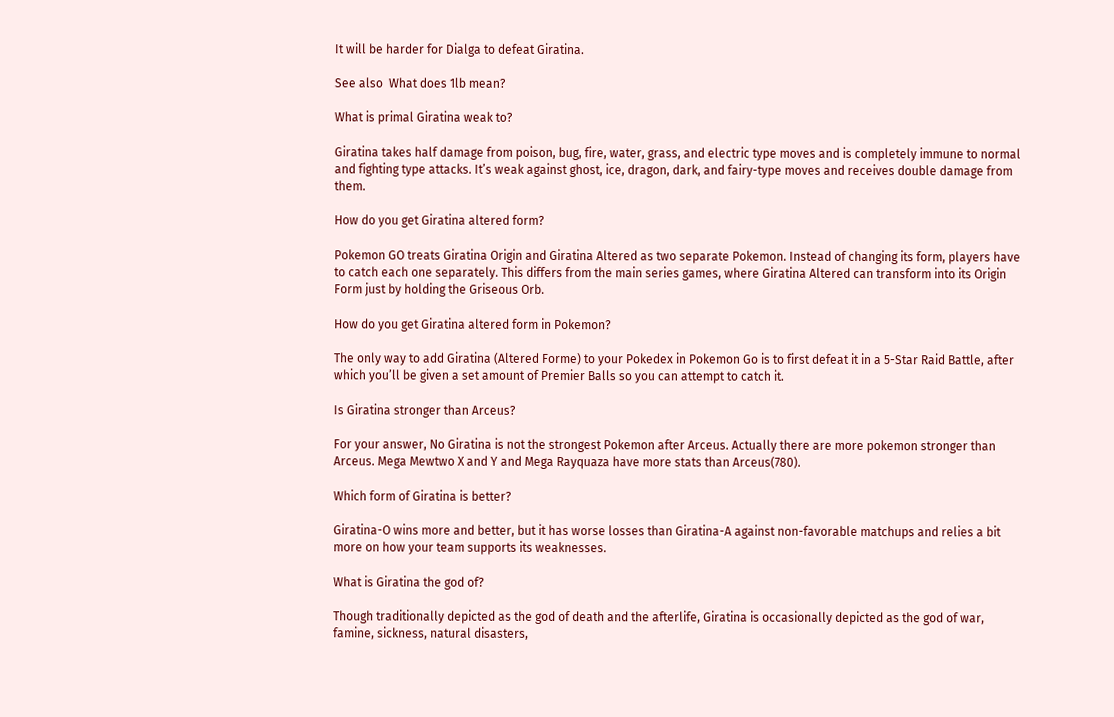It will be harder for Dialga to defeat Giratina.

See also  What does 1lb mean?

What is primal Giratina weak to?

Giratina takes half damage from poison, bug, fire, water, grass, and electric type moves and is completely immune to normal and fighting type attacks. It’s weak against ghost, ice, dragon, dark, and fairy-type moves and receives double damage from them.

How do you get Giratina altered form?

Pokemon GO treats Giratina Origin and Giratina Altered as two separate Pokemon. Instead of changing its form, players have to catch each one separately. This differs from the main series games, where Giratina Altered can transform into its Origin Form just by holding the Griseous Orb.

How do you get Giratina altered form in Pokemon?

The only way to add Giratina (Altered Forme) to your Pokedex in Pokemon Go is to first defeat it in a 5-Star Raid Battle, after which you’ll be given a set amount of Premier Balls so you can attempt to catch it.

Is Giratina stronger than Arceus?

For your answer, No Giratina is not the strongest Pokemon after Arceus. Actually there are more pokemon stronger than Arceus. Mega Mewtwo X and Y and Mega Rayquaza have more stats than Arceus(780).

Which form of Giratina is better?

Giratina-O wins more and better, but it has worse losses than Giratina-A against non-favorable matchups and relies a bit more on how your team supports its weaknesses.

What is Giratina the god of?

Though traditionally depicted as the god of death and the afterlife, Giratina is occasionally depicted as the god of war, famine, sickness, natural disasters,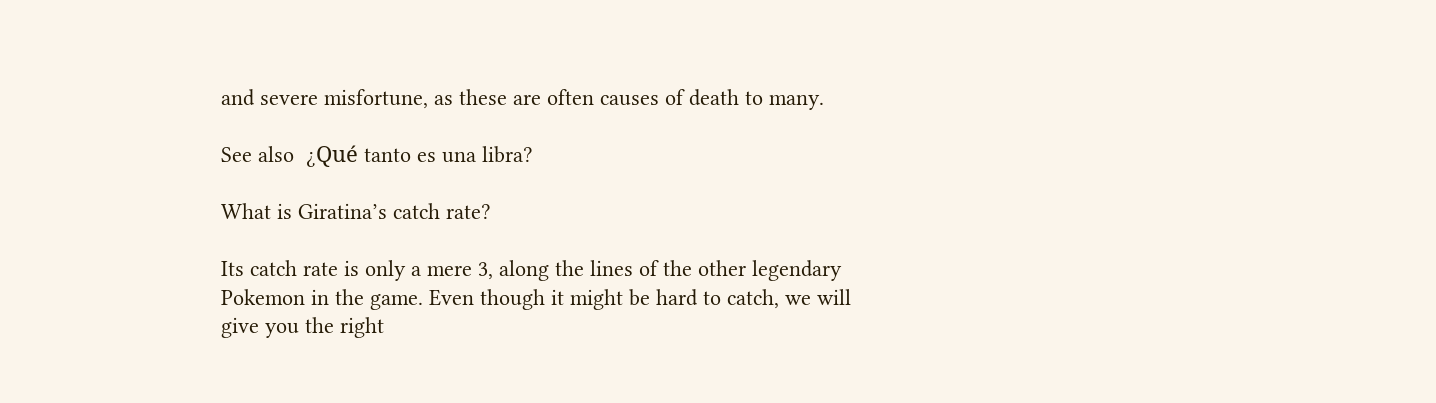and severe misfortune, as these are often causes of death to many.

See also  ¿Qué tanto es una libra?

What is Giratina’s catch rate?

Its catch rate is only a mere 3, along the lines of the other legendary Pokemon in the game. Even though it might be hard to catch, we will give you the right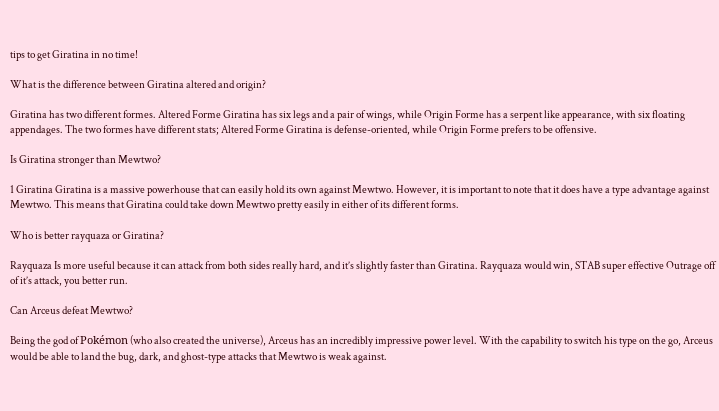tips to get Giratina in no time!

What is the difference between Giratina altered and origin?

Giratina has two different formes. Altered Forme Giratina has six legs and a pair of wings, while Origin Forme has a serpent like appearance, with six floating appendages. The two formes have different stats; Altered Forme Giratina is defense-oriented, while Origin Forme prefers to be offensive.

Is Giratina stronger than Mewtwo?

1 Giratina Giratina is a massive powerhouse that can easily hold its own against Mewtwo. However, it is important to note that it does have a type advantage against Mewtwo. This means that Giratina could take down Mewtwo pretty easily in either of its different forms.

Who is better rayquaza or Giratina?

Rayquaza Is more useful because it can attack from both sides really hard, and it’s slightly faster than Giratina. Rayquaza would win, STAB super effective Outrage off of it’s attack, you better run.

Can Arceus defeat Mewtwo?

Being the god of Pokémon (who also created the universe), Arceus has an incredibly impressive power level. With the capability to switch his type on the go, Arceus would be able to land the bug, dark, and ghost-type attacks that Mewtwo is weak against.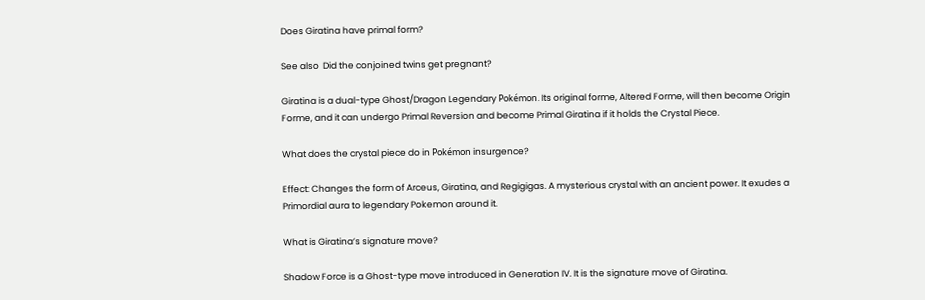Does Giratina have primal form?

See also  Did the conjoined twins get pregnant?

Giratina is a dual-type Ghost/Dragon Legendary Pokémon. Its original forme, Altered Forme, will then become Origin Forme, and it can undergo Primal Reversion and become Primal Giratina if it holds the Crystal Piece.

What does the crystal piece do in Pokémon insurgence?

Effect: Changes the form of Arceus, Giratina, and Regigigas. A mysterious crystal with an ancient power. It exudes a Primordial aura to legendary Pokemon around it.

What is Giratina’s signature move?

Shadow Force is a Ghost-type move introduced in Generation IV. It is the signature move of Giratina.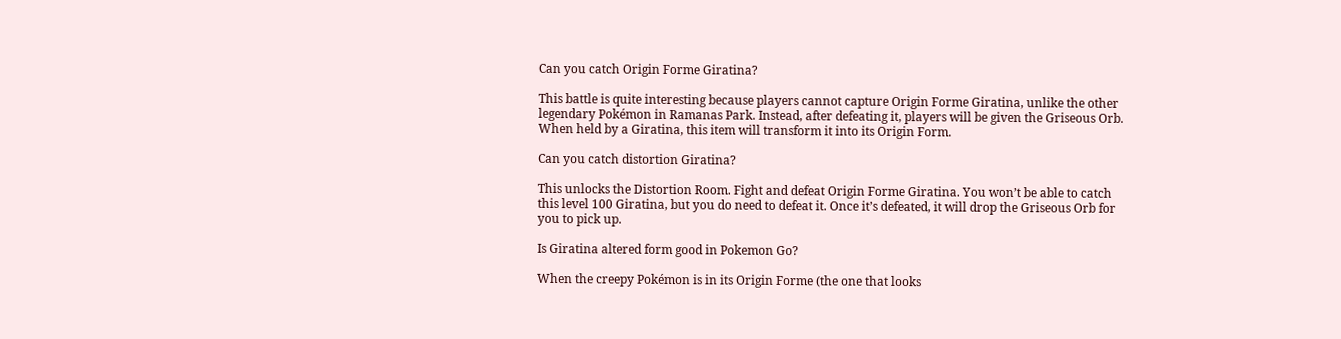Can you catch Origin Forme Giratina?

This battle is quite interesting because players cannot capture Origin Forme Giratina, unlike the other legendary Pokémon in Ramanas Park. Instead, after defeating it, players will be given the Griseous Orb. When held by a Giratina, this item will transform it into its Origin Form.

Can you catch distortion Giratina?

This unlocks the Distortion Room. Fight and defeat Origin Forme Giratina. You won’t be able to catch this level 100 Giratina, but you do need to defeat it. Once it’s defeated, it will drop the Griseous Orb for you to pick up.

Is Giratina altered form good in Pokemon Go?

When the creepy Pokémon is in its Origin Forme (the one that looks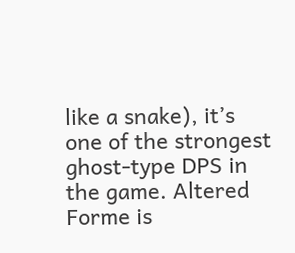like a snake), it’s one of the strongest ghost-type DPS in the game. Altered Forme is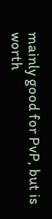mainly good for PvP, but is worth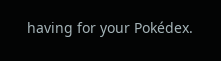having for your Pokédex.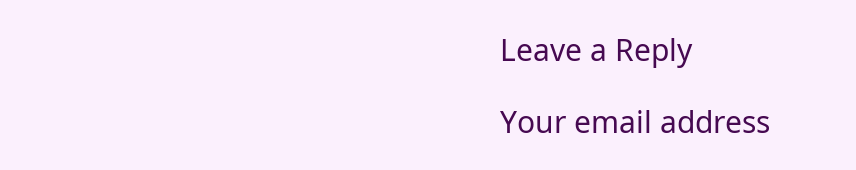Leave a Reply

Your email address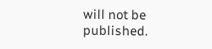will not be published.